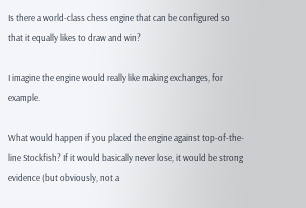Is there a world-class chess engine that can be configured so that it equally likes to draw and win?

I imagine the engine would really like making exchanges, for example.

What would happen if you placed the engine against top-of-the-line Stockfish? If it would basically never lose, it would be strong evidence (but obviously, not a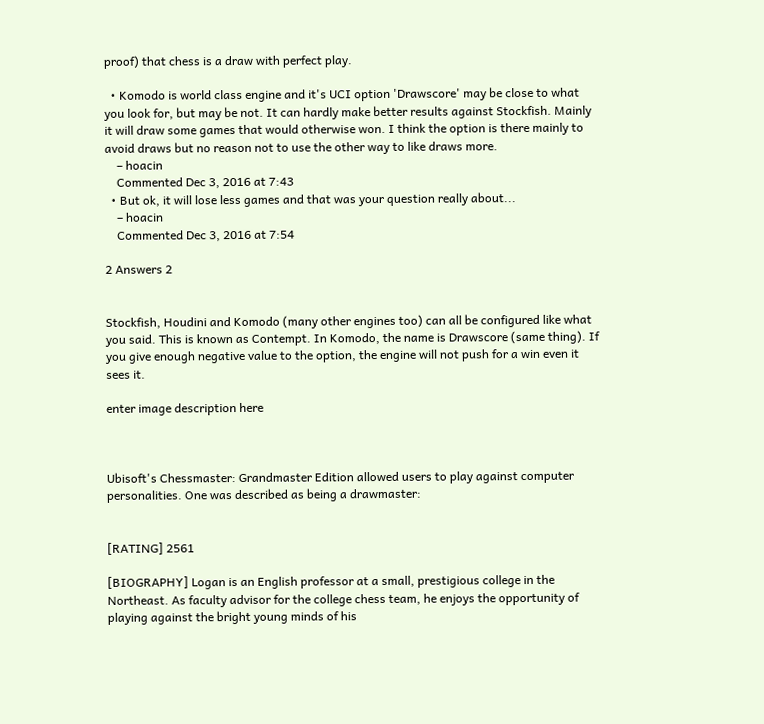proof) that chess is a draw with perfect play.

  • Komodo is world class engine and it's UCI option 'Drawscore' may be close to what you look for, but may be not. It can hardly make better results against Stockfish. Mainly it will draw some games that would otherwise won. I think the option is there mainly to avoid draws but no reason not to use the other way to like draws more.
    – hoacin
    Commented Dec 3, 2016 at 7:43
  • But ok, it will lose less games and that was your question really about...
    – hoacin
    Commented Dec 3, 2016 at 7:54

2 Answers 2


Stockfish, Houdini and Komodo (many other engines too) can all be configured like what you said. This is known as Contempt. In Komodo, the name is Drawscore (same thing). If you give enough negative value to the option, the engine will not push for a win even it sees it.

enter image description here



Ubisoft's Chessmaster: Grandmaster Edition allowed users to play against computer personalities. One was described as being a drawmaster:


[RATING] 2561

[BIOGRAPHY] Logan is an English professor at a small, prestigious college in the Northeast. As faculty advisor for the college chess team, he enjoys the opportunity of playing against the bright young minds of his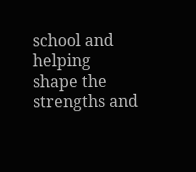school and helping shape the strengths and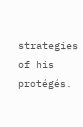strategies of his protégés.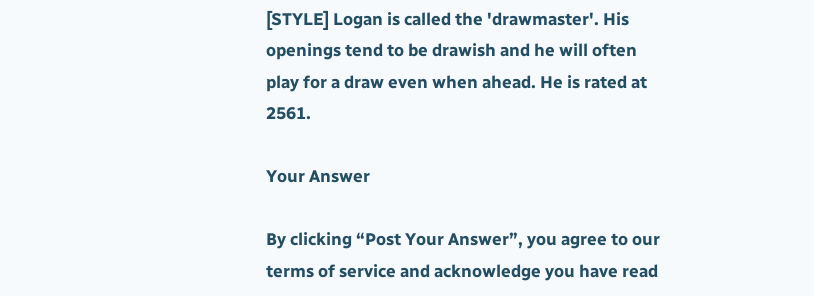[STYLE] Logan is called the 'drawmaster'. His openings tend to be drawish and he will often play for a draw even when ahead. He is rated at 2561.

Your Answer

By clicking “Post Your Answer”, you agree to our terms of service and acknowledge you have read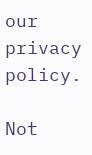our privacy policy.

Not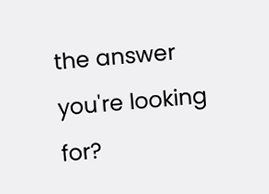the answer you're looking for?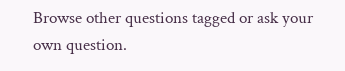Browse other questions tagged or ask your own question.